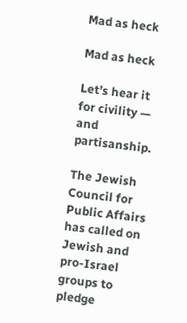Mad as heck

Mad as heck

Let’s hear it for civility — and partisanship.

The Jewish Council for Public Affairs has called on Jewish and pro-Israel groups to pledge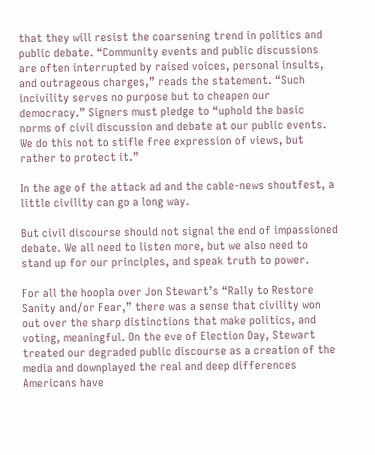that they will resist the coarsening trend in politics and public debate. “Community events and public discussions are often interrupted by raised voices, personal insults, and outrageous charges,” reads the statement. “Such incivility serves no purpose but to cheapen our democracy.” Signers must pledge to “uphold the basic norms of civil discussion and debate at our public events. We do this not to stifle free expression of views, but rather to protect it.”

In the age of the attack ad and the cable-news shoutfest, a little civility can go a long way.

But civil discourse should not signal the end of impassioned debate. We all need to listen more, but we also need to stand up for our principles, and speak truth to power.

For all the hoopla over Jon Stewart’s “Rally to Restore Sanity and/or Fear,” there was a sense that civility won out over the sharp distinctions that make politics, and voting, meaningful. On the eve of Election Day, Stewart treated our degraded public discourse as a creation of the media and downplayed the real and deep differences Americans have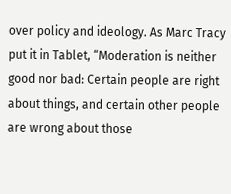over policy and ideology. As Marc Tracy put it in Tablet, “Moderation is neither good nor bad: Certain people are right about things, and certain other people are wrong about those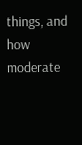things, and how moderate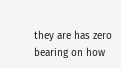they are has zero bearing on how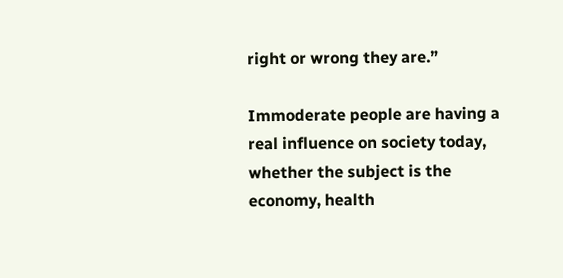right or wrong they are.”

Immoderate people are having a real influence on society today, whether the subject is the economy, health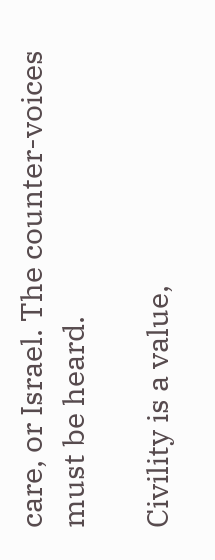care, or Israel. The counter-voices must be heard.

Civility is a value,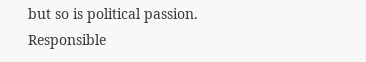but so is political passion. Responsible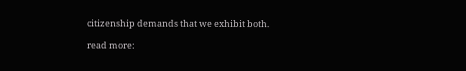citizenship demands that we exhibit both.

read more: